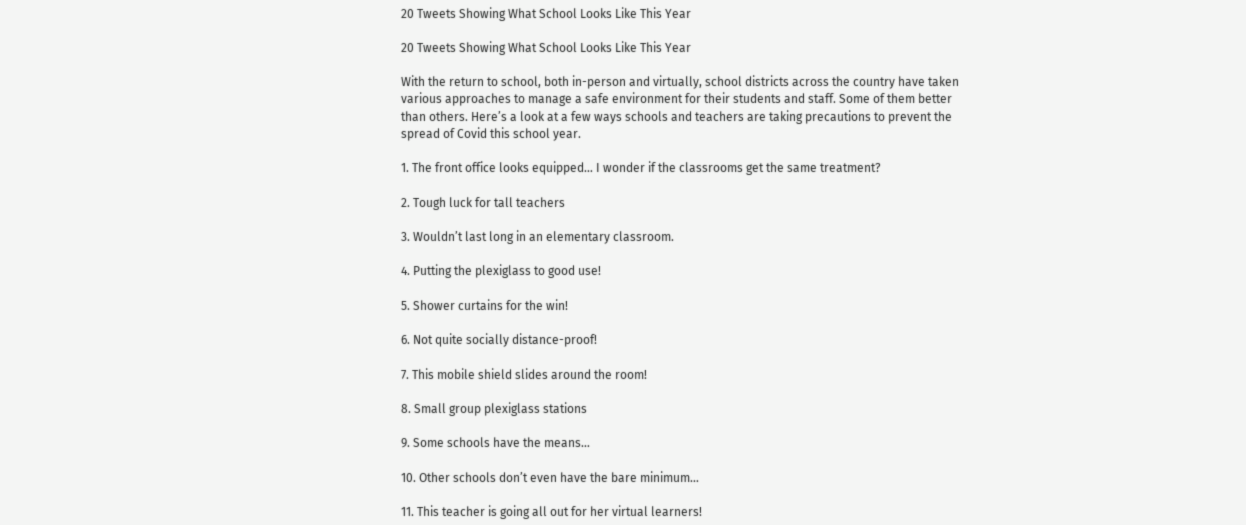20 Tweets Showing What School Looks Like This Year

20 Tweets Showing What School Looks Like This Year

With the return to school, both in-person and virtually, school districts across the country have taken various approaches to manage a safe environment for their students and staff. Some of them better than others. Here’s a look at a few ways schools and teachers are taking precautions to prevent the spread of Covid this school year.

1. The front office looks equipped… I wonder if the classrooms get the same treatment?

2. Tough luck for tall teachers

3. Wouldn’t last long in an elementary classroom.

4. Putting the plexiglass to good use!

5. Shower curtains for the win!

6. Not quite socially distance-proof!

7. This mobile shield slides around the room!

8. Small group plexiglass stations

9. Some schools have the means…

10. Other schools don’t even have the bare minimum…

11. This teacher is going all out for her virtual learners!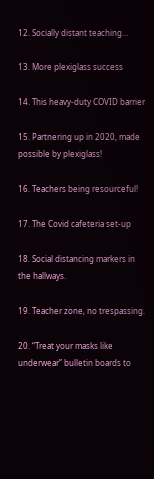12. Socially distant teaching…

13. More plexiglass success

14. This heavy-duty COVID barrier

15. Partnering up in 2020, made possible by plexiglass!

16. Teachers being resourceful!

17. The Covid cafeteria set-up

18. Social distancing markers in the hallways.

19. Teacher zone, no trespassing.

20. “Treat your masks like underwear” bulletin boards to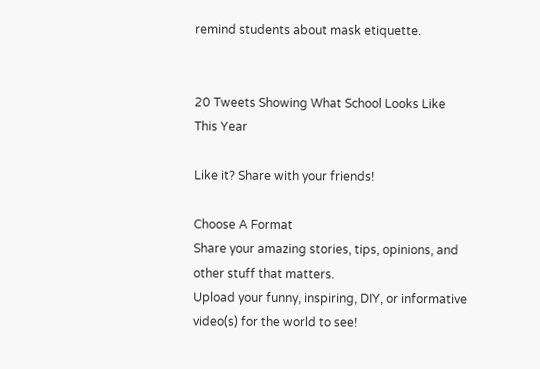remind students about mask etiquette.


20 Tweets Showing What School Looks Like This Year

Like it? Share with your friends!

Choose A Format
Share your amazing stories, tips, opinions, and other stuff that matters.
Upload your funny, inspiring, DIY, or informative video(s) for the world to see!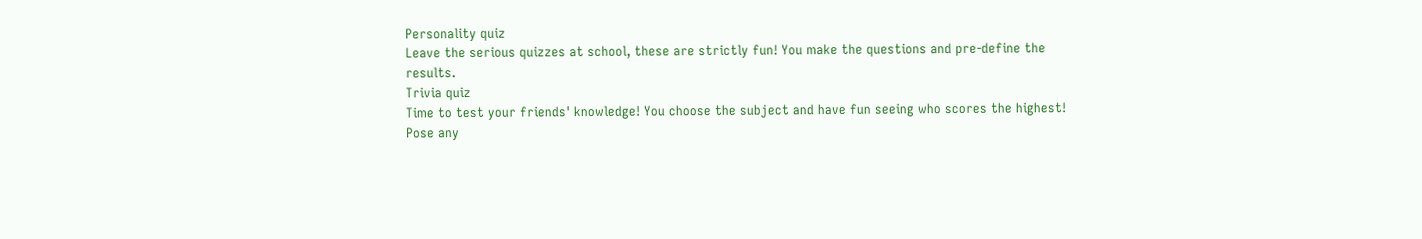Personality quiz
Leave the serious quizzes at school, these are strictly fun! You make the questions and pre-define the results.
Trivia quiz
Time to test your friends' knowledge! You choose the subject and have fun seeing who scores the highest!
Pose any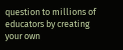question to millions of educators by creating your own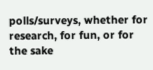polls/surveys, whether for research, for fun, or for the sake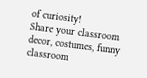of curiosity!
Share your classroom decor, costumes, funny classroom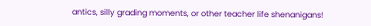antics, silly grading moments, or other teacher life shenanigans!